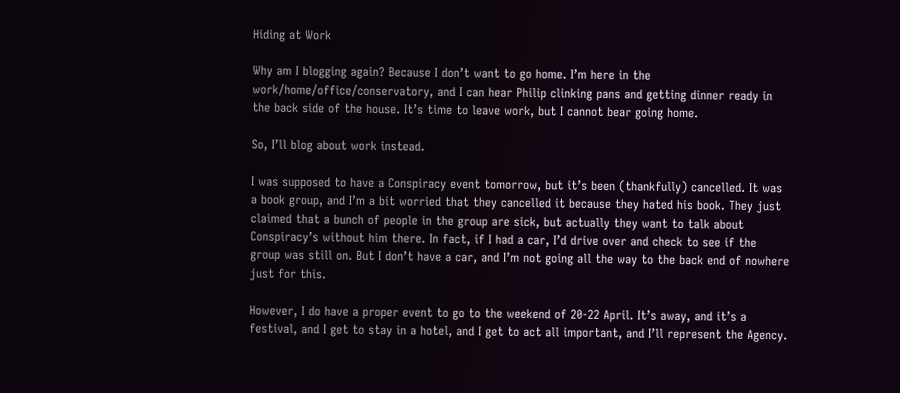Hiding at Work

Why am I blogging again? Because I don’t want to go home. I’m here in the work/home/office/conservatory, and I can hear Philip clinking pans and getting dinner ready in the back side of the house. It’s time to leave work, but I cannot bear going home.

So, I’ll blog about work instead.

I was supposed to have a Conspiracy event tomorrow, but it’s been (thankfully) cancelled. It was a book group, and I’m a bit worried that they cancelled it because they hated his book. They just claimed that a bunch of people in the group are sick, but actually they want to talk about Conspiracy’s without him there. In fact, if I had a car, I’d drive over and check to see if the group was still on. But I don’t have a car, and I’m not going all the way to the back end of nowhere just for this.

However, I do have a proper event to go to the weekend of 20-22 April. It’s away, and it’s a festival, and I get to stay in a hotel, and I get to act all important, and I’ll represent the Agency.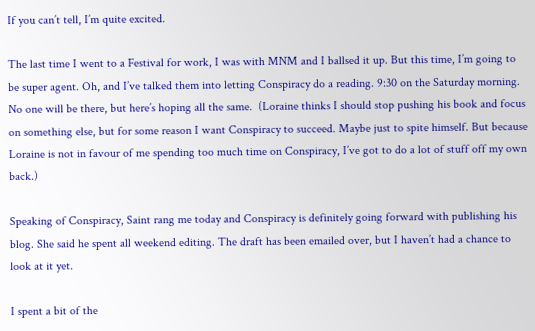If you can’t tell, I’m quite excited.

The last time I went to a Festival for work, I was with MNM and I ballsed it up. But this time, I’m going to be super agent. Oh, and I’ve talked them into letting Conspiracy do a reading. 9:30 on the Saturday morning. No one will be there, but here’s hoping all the same.  (Loraine thinks I should stop pushing his book and focus on something else, but for some reason I want Conspiracy to succeed. Maybe just to spite himself. But because Loraine is not in favour of me spending too much time on Conspiracy, I’ve got to do a lot of stuff off my own back.)

Speaking of Conspiracy, Saint rang me today and Conspiracy is definitely going forward with publishing his blog. She said he spent all weekend editing. The draft has been emailed over, but I haven’t had a chance to look at it yet.

I spent a bit of the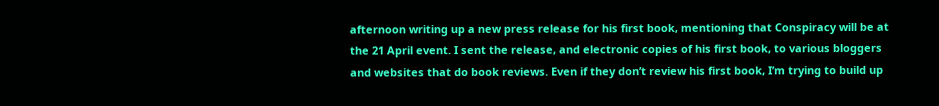afternoon writing up a new press release for his first book, mentioning that Conspiracy will be at the 21 April event. I sent the release, and electronic copies of his first book, to various bloggers and websites that do book reviews. Even if they don’t review his first book, I’m trying to build up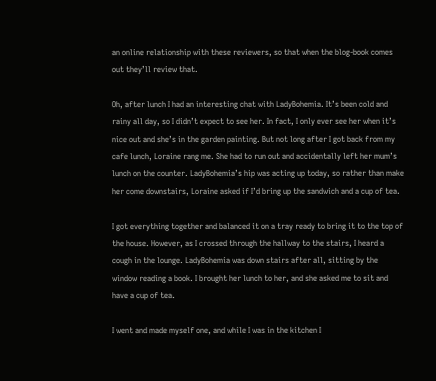an online relationship with these reviewers, so that when the blog-book comes out they’ll review that.

Oh, after lunch I had an interesting chat with LadyBohemia. It’s been cold and rainy all day, so I didn’t expect to see her. In fact, I only ever see her when it’s nice out and she’s in the garden painting. But not long after I got back from my cafe lunch, Loraine rang me. She had to run out and accidentally left her mum’s lunch on the counter. LadyBohemia’s hip was acting up today, so rather than make her come downstairs, Loraine asked if I’d bring up the sandwich and a cup of tea.

I got everything together and balanced it on a tray ready to bring it to the top of the house. However, as I crossed through the hallway to the stairs, I heard a cough in the lounge. LadyBohemia was down stairs after all, sitting by the window reading a book. I brought her lunch to her, and she asked me to sit and have a cup of tea.

I went and made myself one, and while I was in the kitchen I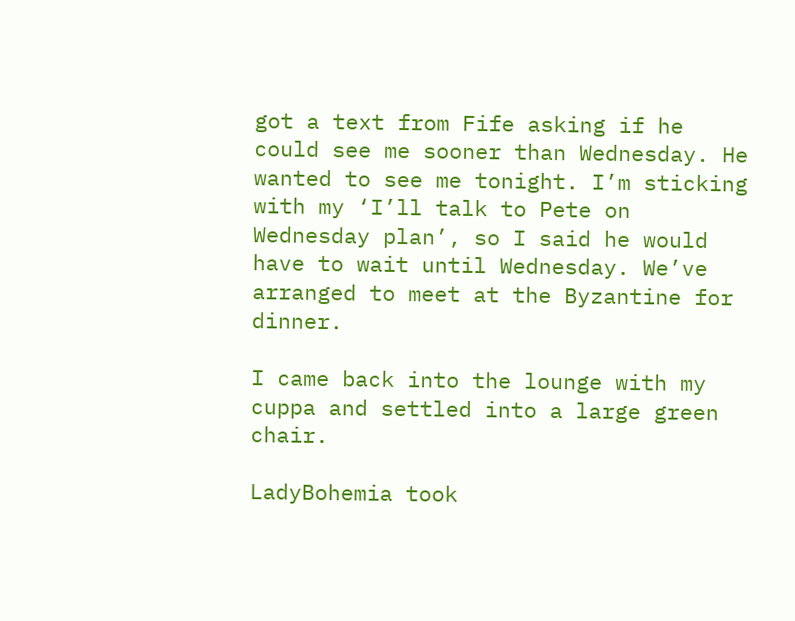got a text from Fife asking if he could see me sooner than Wednesday. He wanted to see me tonight. I’m sticking with my ‘I’ll talk to Pete on Wednesday plan’, so I said he would have to wait until Wednesday. We’ve arranged to meet at the Byzantine for dinner.

I came back into the lounge with my cuppa and settled into a large green chair.

LadyBohemia took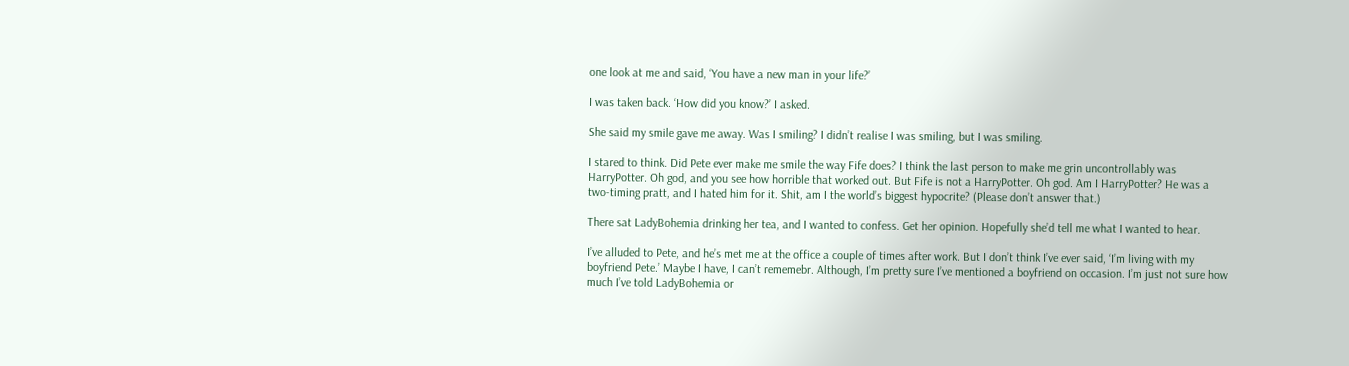one look at me and said, ‘You have a new man in your life?’

I was taken back. ‘How did you know?’ I asked.

She said my smile gave me away. Was I smiling? I didn’t realise I was smiling, but I was smiling.

I stared to think. Did Pete ever make me smile the way Fife does? I think the last person to make me grin uncontrollably was HarryPotter. Oh god, and you see how horrible that worked out. But Fife is not a HarryPotter. Oh god. Am I HarryPotter? He was a two-timing pratt, and I hated him for it. Shit, am I the world’s biggest hypocrite? (Please don’t answer that.)

There sat LadyBohemia drinking her tea, and I wanted to confess. Get her opinion. Hopefully she’d tell me what I wanted to hear.

I’ve alluded to Pete, and he’s met me at the office a couple of times after work. But I don’t think I’ve ever said, ‘I’m living with my boyfriend Pete.’ Maybe I have, I can’t rememebr. Although, I’m pretty sure I’ve mentioned a boyfriend on occasion. I’m just not sure how much I’ve told LadyBohemia or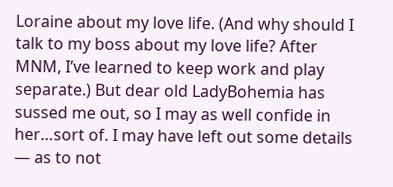Loraine about my love life. (And why should I talk to my boss about my love life? After MNM, I’ve learned to keep work and play separate.) But dear old LadyBohemia has sussed me out, so I may as well confide in her…sort of. I may have left out some details — as to not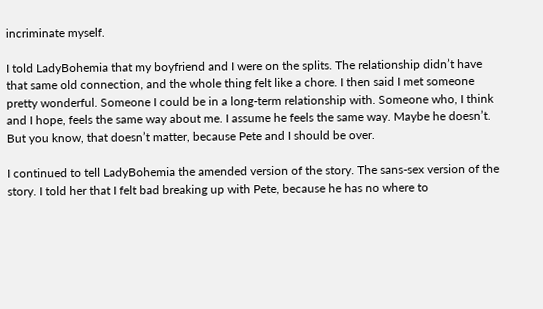incriminate myself.

I told LadyBohemia that my boyfriend and I were on the splits. The relationship didn’t have that same old connection, and the whole thing felt like a chore. I then said I met someone pretty wonderful. Someone I could be in a long-term relationship with. Someone who, I think and I hope, feels the same way about me. I assume he feels the same way. Maybe he doesn’t. But you know, that doesn’t matter, because Pete and I should be over.

I continued to tell LadyBohemia the amended version of the story. The sans-sex version of the story. I told her that I felt bad breaking up with Pete, because he has no where to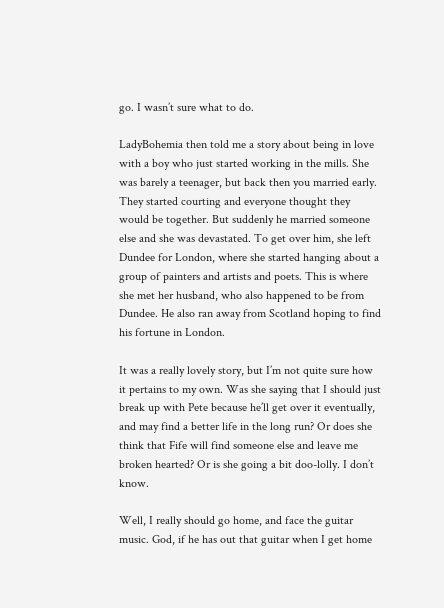go. I wasn’t sure what to do.

LadyBohemia then told me a story about being in love with a boy who just started working in the mills. She was barely a teenager, but back then you married early. They started courting and everyone thought they would be together. But suddenly he married someone else and she was devastated. To get over him, she left Dundee for London, where she started hanging about a group of painters and artists and poets. This is where she met her husband, who also happened to be from Dundee. He also ran away from Scotland hoping to find his fortune in London.

It was a really lovely story, but I’m not quite sure how it pertains to my own. Was she saying that I should just break up with Pete because he’ll get over it eventually, and may find a better life in the long run? Or does she think that Fife will find someone else and leave me broken hearted? Or is she going a bit doo-lolly. I don’t know.

Well, I really should go home, and face the guitar music. God, if he has out that guitar when I get home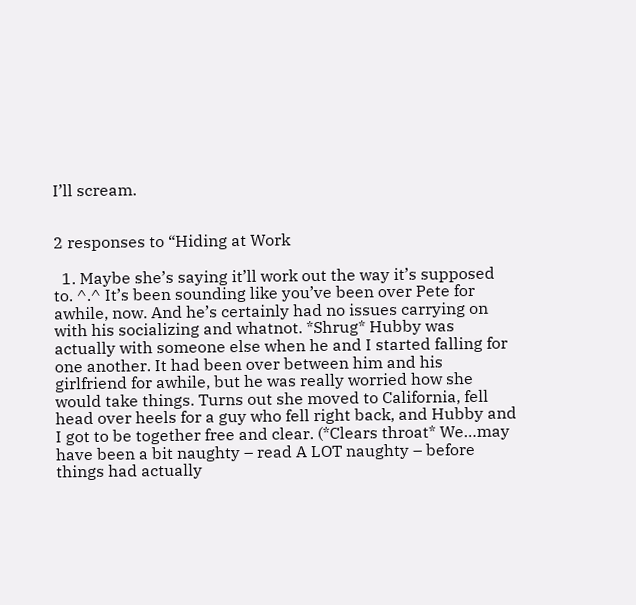I’ll scream.


2 responses to “Hiding at Work

  1. Maybe she’s saying it’ll work out the way it’s supposed to. ^.^ It’s been sounding like you’ve been over Pete for awhile, now. And he’s certainly had no issues carrying on with his socializing and whatnot. *Shrug* Hubby was actually with someone else when he and I started falling for one another. It had been over between him and his girlfriend for awhile, but he was really worried how she would take things. Turns out she moved to California, fell head over heels for a guy who fell right back, and Hubby and I got to be together free and clear. (*Clears throat* We…may have been a bit naughty – read A LOT naughty – before things had actually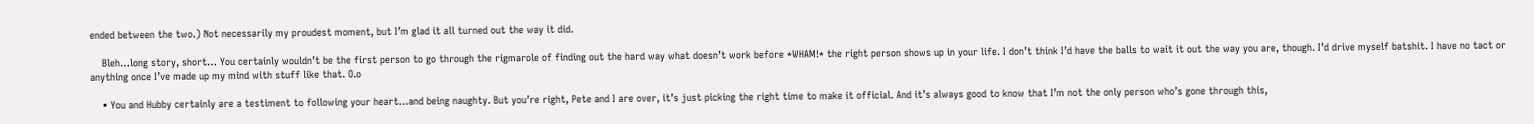ended between the two.) Not necessarily my proudest moment, but I’m glad it all turned out the way it did.

    Bleh…long story, short… You certainly wouldn’t be the first person to go through the rigmarole of finding out the hard way what doesn’t work before *WHAM!* the right person shows up in your life. I don’t think I’d have the balls to wait it out the way you are, though. I’d drive myself batshit. I have no tact or anything once I’ve made up my mind with stuff like that. O.o

    • You and Hubby certainly are a testiment to following your heart…and being naughty. But you’re right, Pete and I are over, it’s just picking the right time to make it official. And it’s always good to know that I’m not the only person who’s gone through this,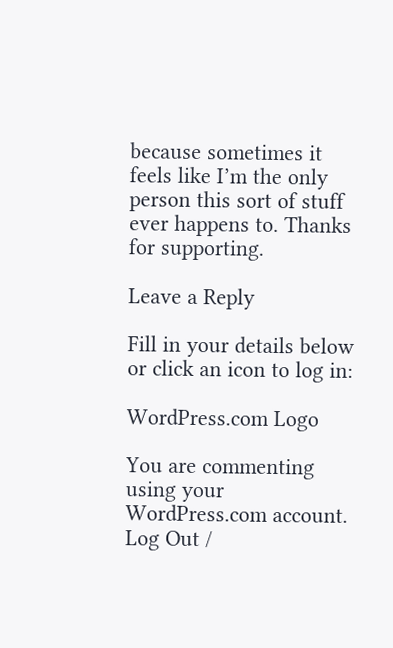because sometimes it feels like I’m the only person this sort of stuff ever happens to. Thanks for supporting.

Leave a Reply

Fill in your details below or click an icon to log in:

WordPress.com Logo

You are commenting using your WordPress.com account. Log Out /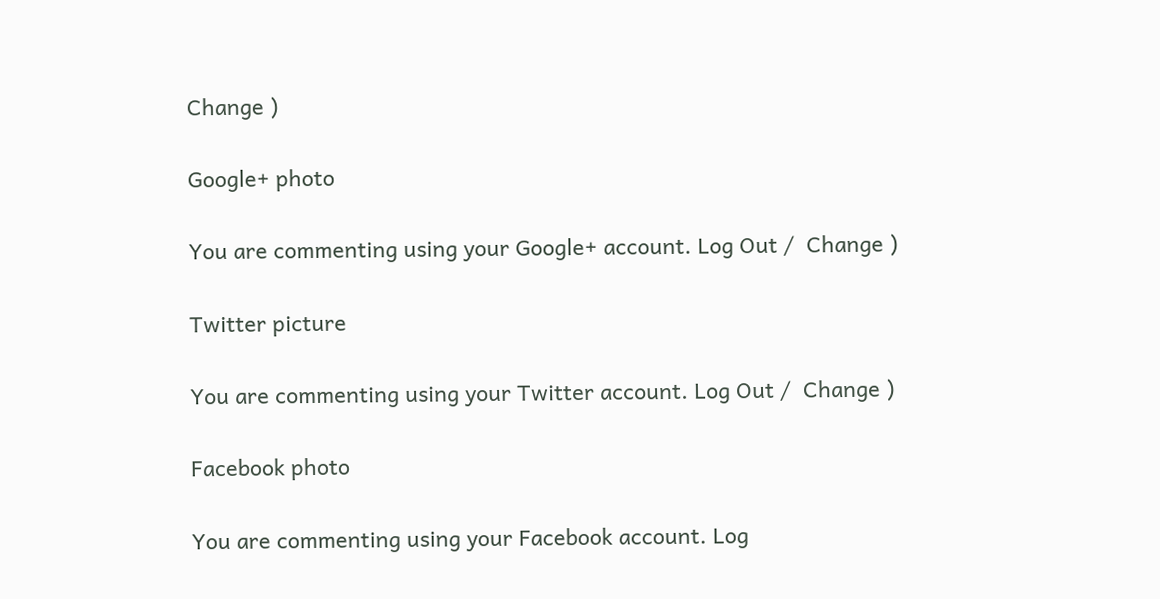Change )

Google+ photo

You are commenting using your Google+ account. Log Out /  Change )

Twitter picture

You are commenting using your Twitter account. Log Out /  Change )

Facebook photo

You are commenting using your Facebook account. Log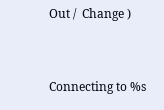Out /  Change )


Connecting to %s